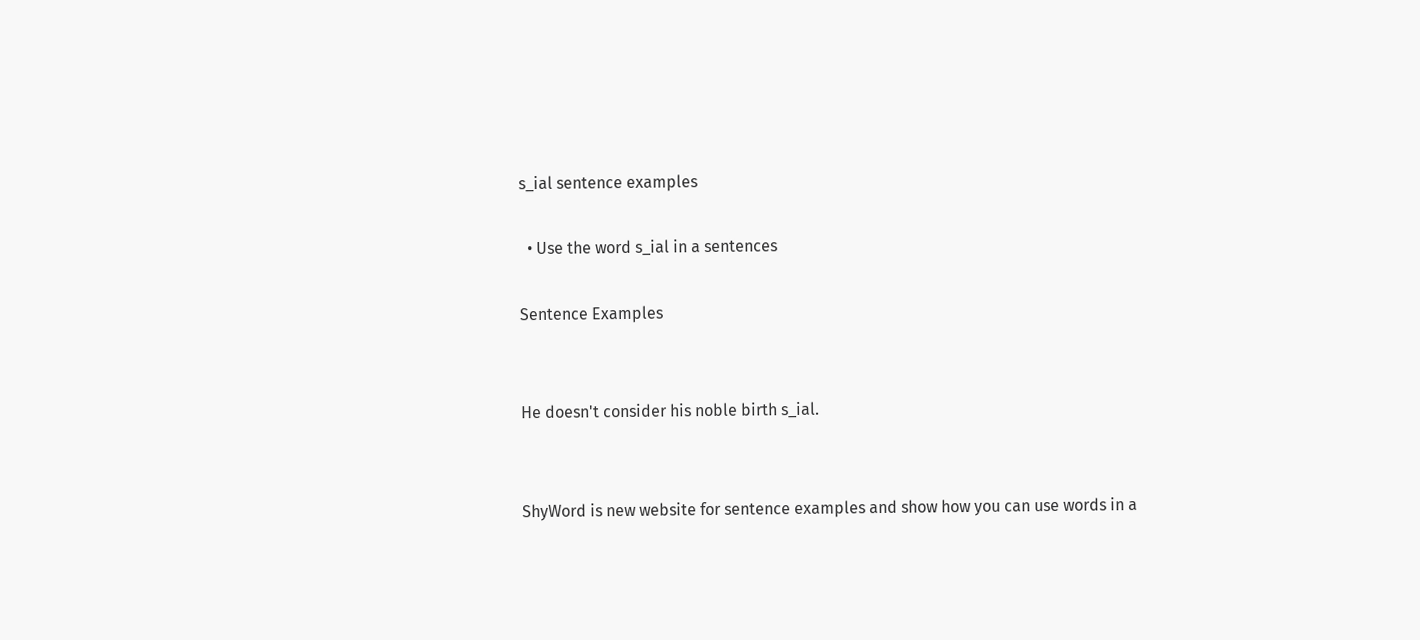s_ial sentence examples

  • Use the word s_ial in a sentences

Sentence Examples


He doesn't consider his noble birth s_ial.


ShyWord is new website for sentence examples and show how you can use words in a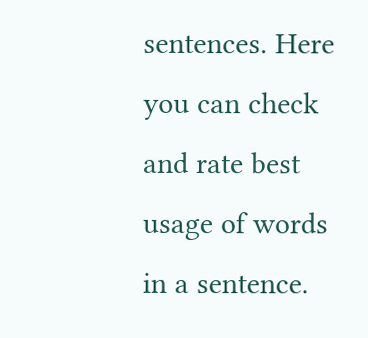sentences. Here you can check and rate best usage of words in a sentence.